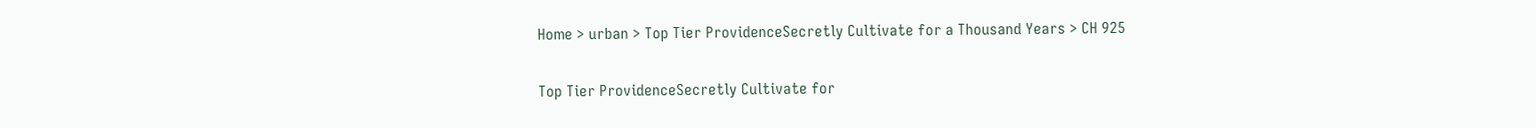Home > urban > Top Tier ProvidenceSecretly Cultivate for a Thousand Years > CH 925

Top Tier ProvidenceSecretly Cultivate for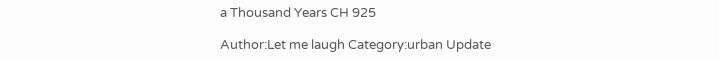a Thousand Years CH 925

Author:Let me laugh Category:urban Update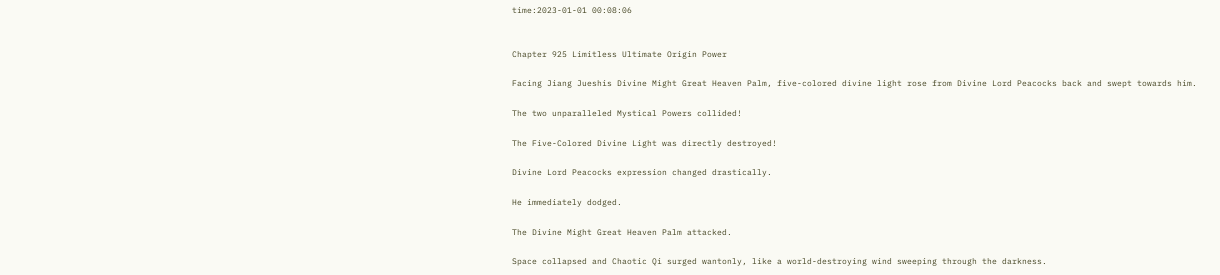time:2023-01-01 00:08:06


Chapter 925 Limitless Ultimate Origin Power

Facing Jiang Jueshis Divine Might Great Heaven Palm, five-colored divine light rose from Divine Lord Peacocks back and swept towards him.

The two unparalleled Mystical Powers collided!

The Five-Colored Divine Light was directly destroyed!

Divine Lord Peacocks expression changed drastically.

He immediately dodged.

The Divine Might Great Heaven Palm attacked.

Space collapsed and Chaotic Qi surged wantonly, like a world-destroying wind sweeping through the darkness.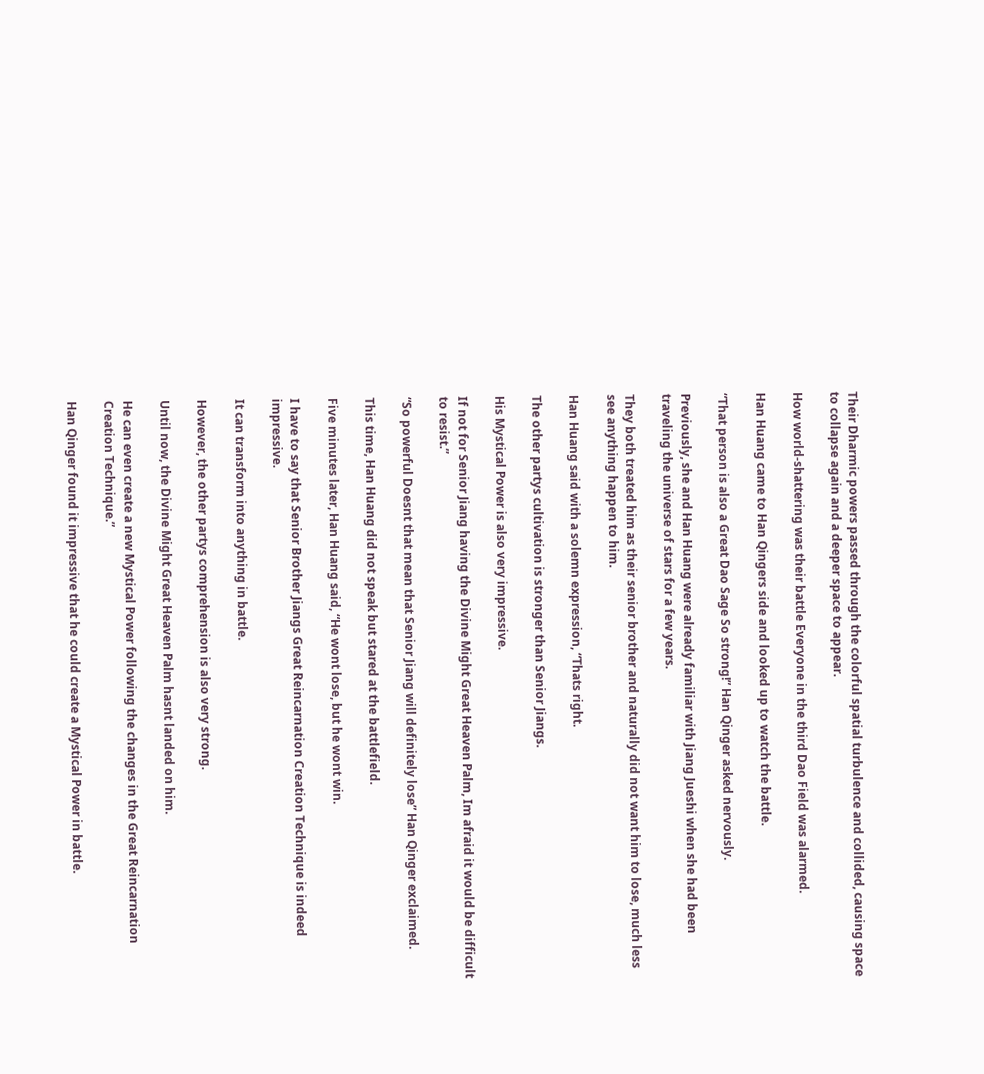Their Dharmic powers passed through the colorful spatial turbulence and collided, causing space to collapse again and a deeper space to appear.

How world-shattering was their battle Everyone in the third Dao Field was alarmed.

Han Huang came to Han Qingers side and looked up to watch the battle.

“That person is also a Great Dao Sage So strong!” Han Qinger asked nervously.

Previously, she and Han Huang were already familiar with Jiang Jueshi when she had been traveling the universe of stars for a few years.

They both treated him as their senior brother and naturally did not want him to lose, much less see anything happen to him.

Han Huang said with a solemn expression, “Thats right.

The other partys cultivation is stronger than Senior Jiangs.

His Mystical Power is also very impressive.

If not for Senior Jiang having the Divine Might Great Heaven Palm, Im afraid it would be difficult to resist.”

“So powerful Doesnt that mean that Senior Jiang will definitely lose” Han Qinger exclaimed.

This time, Han Huang did not speak but stared at the battlefield.

Five minutes later, Han Huang said, “He wont lose, but he wont win.

I have to say that Senior Brother Jiangs Great Reincarnation Creation Technique is indeed impressive.

It can transform into anything in battle.

However, the other partys comprehension is also very strong.

Until now, the Divine Might Great Heaven Palm hasnt landed on him.

He can even create a new Mystical Power following the changes in the Great Reincarnation Creation Technique.”

Han Qinger found it impressive that he could create a Mystical Power in battle.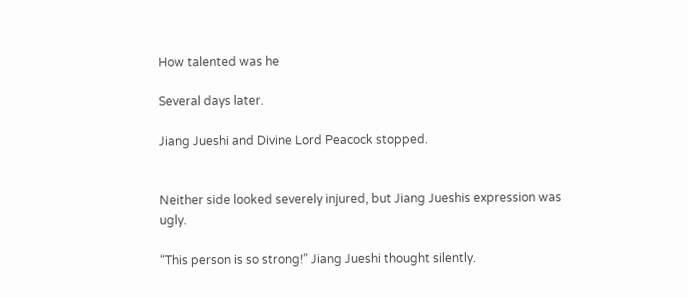How talented was he

Several days later.

Jiang Jueshi and Divine Lord Peacock stopped.


Neither side looked severely injured, but Jiang Jueshis expression was ugly.

“This person is so strong!” Jiang Jueshi thought silently.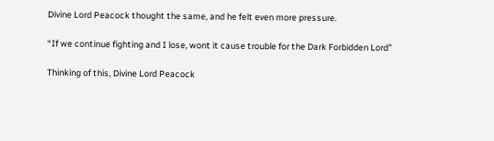Divine Lord Peacock thought the same, and he felt even more pressure.

“If we continue fighting and I lose, wont it cause trouble for the Dark Forbidden Lord”

Thinking of this, Divine Lord Peacock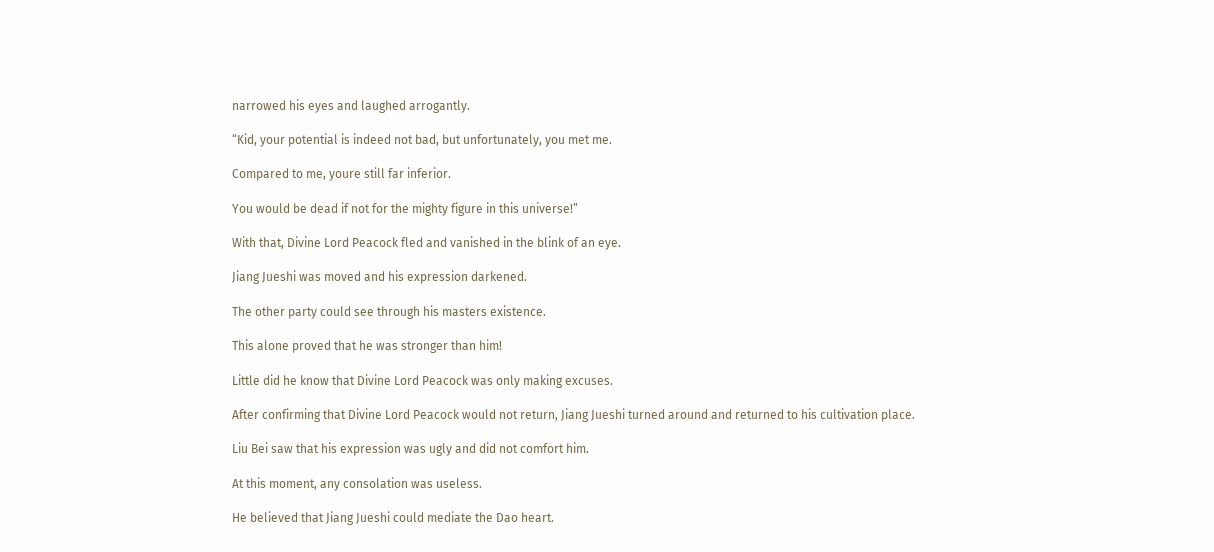narrowed his eyes and laughed arrogantly.

“Kid, your potential is indeed not bad, but unfortunately, you met me.

Compared to me, youre still far inferior.

You would be dead if not for the mighty figure in this universe!”

With that, Divine Lord Peacock fled and vanished in the blink of an eye.

Jiang Jueshi was moved and his expression darkened.

The other party could see through his masters existence.

This alone proved that he was stronger than him!

Little did he know that Divine Lord Peacock was only making excuses.

After confirming that Divine Lord Peacock would not return, Jiang Jueshi turned around and returned to his cultivation place.

Liu Bei saw that his expression was ugly and did not comfort him.

At this moment, any consolation was useless.

He believed that Jiang Jueshi could mediate the Dao heart.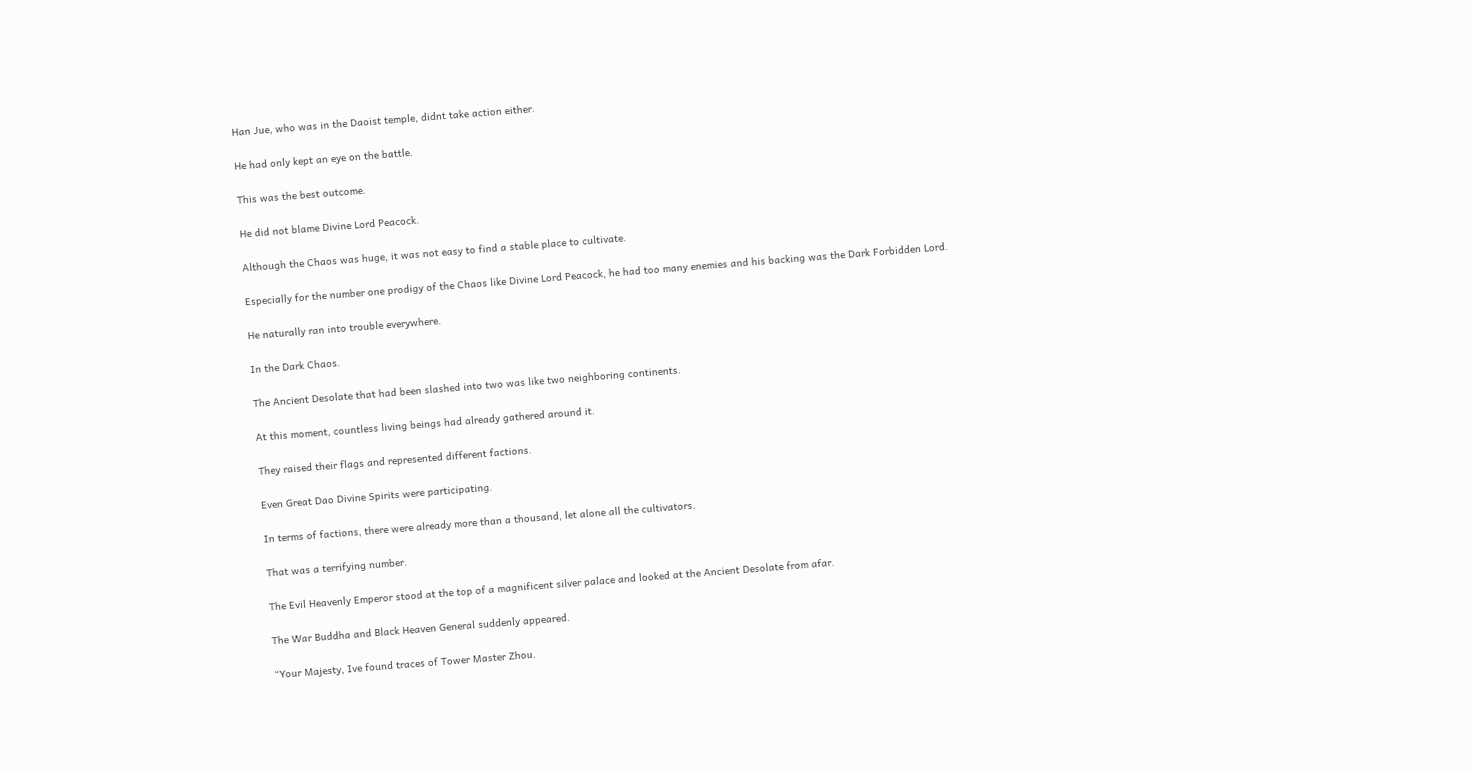Han Jue, who was in the Daoist temple, didnt take action either.

He had only kept an eye on the battle.

This was the best outcome.

He did not blame Divine Lord Peacock.

Although the Chaos was huge, it was not easy to find a stable place to cultivate.

Especially for the number one prodigy of the Chaos like Divine Lord Peacock, he had too many enemies and his backing was the Dark Forbidden Lord.

He naturally ran into trouble everywhere.

In the Dark Chaos.

The Ancient Desolate that had been slashed into two was like two neighboring continents.

At this moment, countless living beings had already gathered around it.

They raised their flags and represented different factions.

Even Great Dao Divine Spirits were participating.

In terms of factions, there were already more than a thousand, let alone all the cultivators.

That was a terrifying number.

The Evil Heavenly Emperor stood at the top of a magnificent silver palace and looked at the Ancient Desolate from afar.

The War Buddha and Black Heaven General suddenly appeared.

“Your Majesty, Ive found traces of Tower Master Zhou.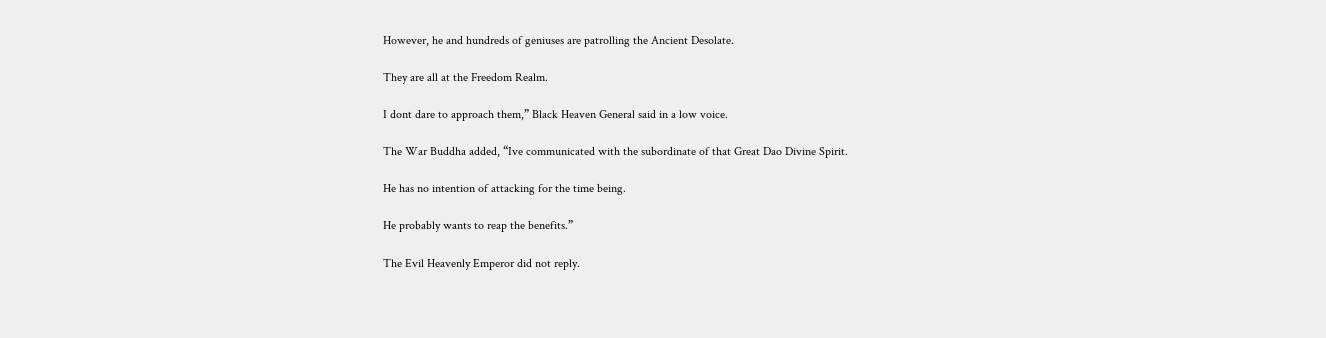However, he and hundreds of geniuses are patrolling the Ancient Desolate.

They are all at the Freedom Realm.

I dont dare to approach them,” Black Heaven General said in a low voice.

The War Buddha added, “Ive communicated with the subordinate of that Great Dao Divine Spirit.

He has no intention of attacking for the time being.

He probably wants to reap the benefits.”

The Evil Heavenly Emperor did not reply.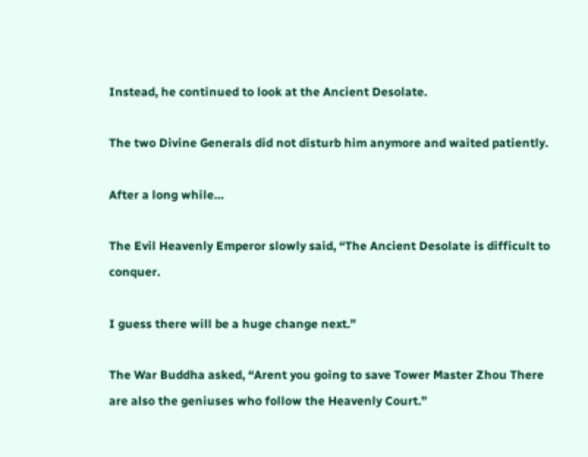Instead, he continued to look at the Ancient Desolate.

The two Divine Generals did not disturb him anymore and waited patiently.

After a long while…

The Evil Heavenly Emperor slowly said, “The Ancient Desolate is difficult to conquer.

I guess there will be a huge change next.”

The War Buddha asked, “Arent you going to save Tower Master Zhou There are also the geniuses who follow the Heavenly Court.”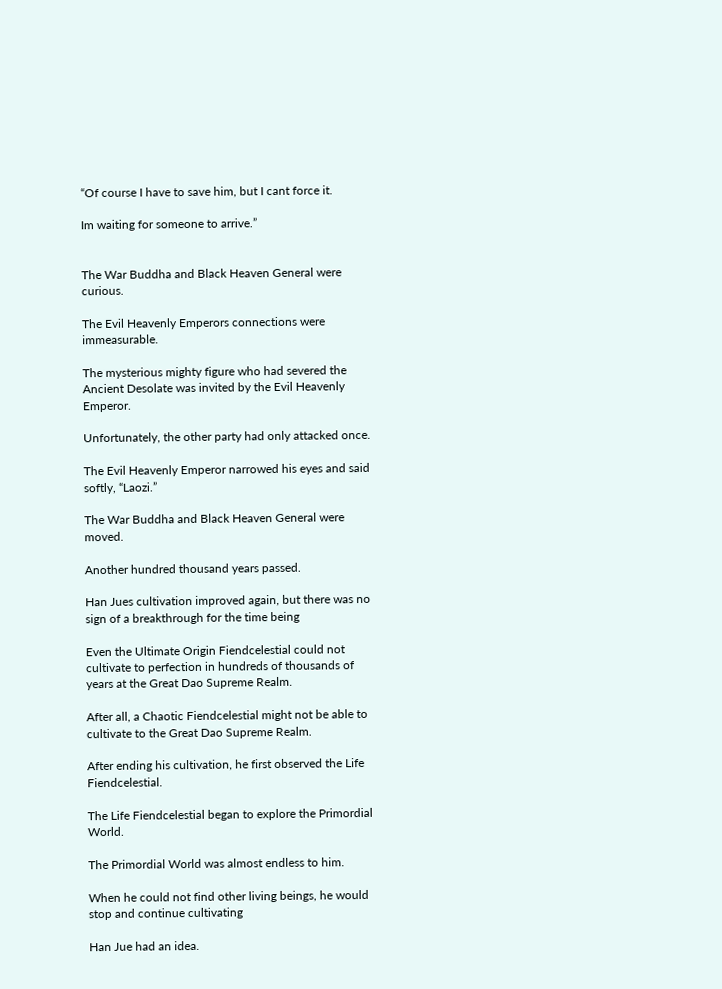“Of course I have to save him, but I cant force it.

Im waiting for someone to arrive.”


The War Buddha and Black Heaven General were curious.

The Evil Heavenly Emperors connections were immeasurable.

The mysterious mighty figure who had severed the Ancient Desolate was invited by the Evil Heavenly Emperor.

Unfortunately, the other party had only attacked once.

The Evil Heavenly Emperor narrowed his eyes and said softly, “Laozi.”

The War Buddha and Black Heaven General were moved.

Another hundred thousand years passed.

Han Jues cultivation improved again, but there was no sign of a breakthrough for the time being

Even the Ultimate Origin Fiendcelestial could not cultivate to perfection in hundreds of thousands of years at the Great Dao Supreme Realm.

After all, a Chaotic Fiendcelestial might not be able to cultivate to the Great Dao Supreme Realm.

After ending his cultivation, he first observed the Life Fiendcelestial.

The Life Fiendcelestial began to explore the Primordial World.

The Primordial World was almost endless to him.

When he could not find other living beings, he would stop and continue cultivating

Han Jue had an idea.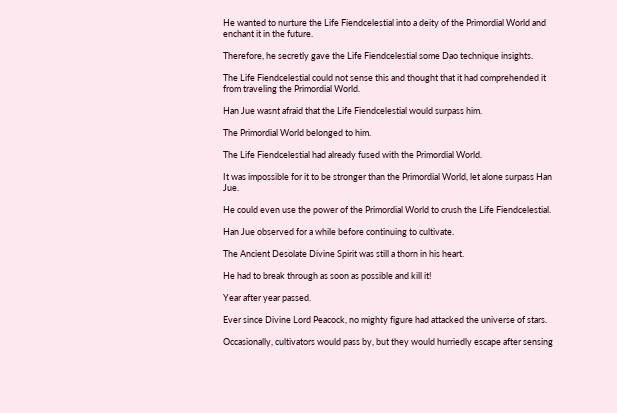He wanted to nurture the Life Fiendcelestial into a deity of the Primordial World and enchant it in the future.

Therefore, he secretly gave the Life Fiendcelestial some Dao technique insights.

The Life Fiendcelestial could not sense this and thought that it had comprehended it from traveling the Primordial World.

Han Jue wasnt afraid that the Life Fiendcelestial would surpass him.

The Primordial World belonged to him.

The Life Fiendcelestial had already fused with the Primordial World.

It was impossible for it to be stronger than the Primordial World, let alone surpass Han Jue.

He could even use the power of the Primordial World to crush the Life Fiendcelestial.

Han Jue observed for a while before continuing to cultivate.

The Ancient Desolate Divine Spirit was still a thorn in his heart.

He had to break through as soon as possible and kill it!

Year after year passed.

Ever since Divine Lord Peacock, no mighty figure had attacked the universe of stars.

Occasionally, cultivators would pass by, but they would hurriedly escape after sensing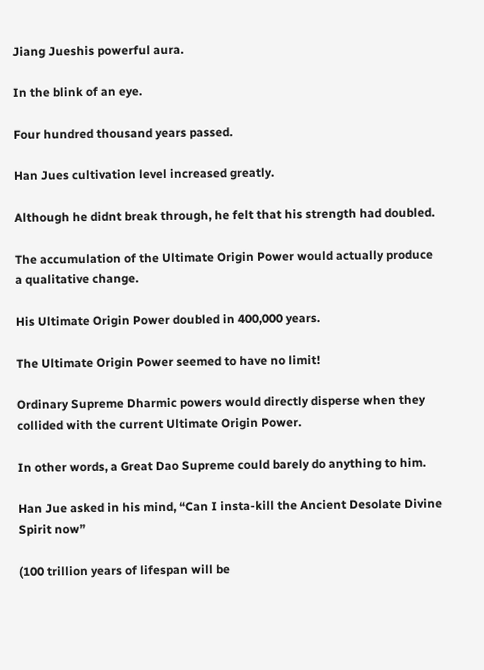Jiang Jueshis powerful aura.

In the blink of an eye.

Four hundred thousand years passed.

Han Jues cultivation level increased greatly.

Although he didnt break through, he felt that his strength had doubled.

The accumulation of the Ultimate Origin Power would actually produce a qualitative change.

His Ultimate Origin Power doubled in 400,000 years.

The Ultimate Origin Power seemed to have no limit!

Ordinary Supreme Dharmic powers would directly disperse when they collided with the current Ultimate Origin Power.

In other words, a Great Dao Supreme could barely do anything to him.

Han Jue asked in his mind, “Can I insta-kill the Ancient Desolate Divine Spirit now”

(100 trillion years of lifespan will be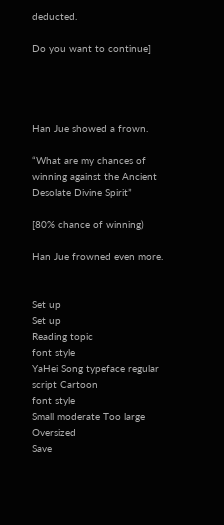deducted.

Do you want to continue]




Han Jue showed a frown.

“What are my chances of winning against the Ancient Desolate Divine Spirit”

[80% chance of winning)

Han Jue frowned even more.


Set up
Set up
Reading topic
font style
YaHei Song typeface regular script Cartoon
font style
Small moderate Too large Oversized
Save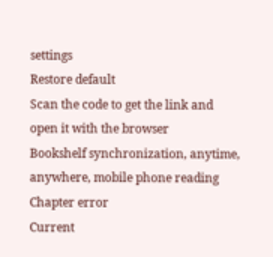settings
Restore default
Scan the code to get the link and open it with the browser
Bookshelf synchronization, anytime, anywhere, mobile phone reading
Chapter error
Current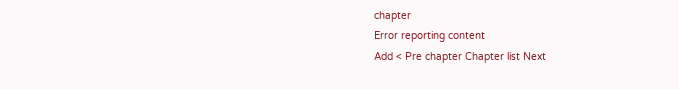chapter
Error reporting content
Add < Pre chapter Chapter list Next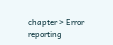chapter > Error reporting